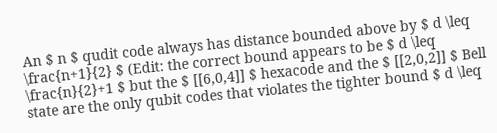An $ n $ qudit code always has distance bounded above by $ d \leq \frac{n+1}{2} $ (Edit: the correct bound appears to be $ d \leq \frac{n}{2}+1 $ but the $ [[6,0,4]] $ hexacode and the $ [[2,0,2]] $ Bell state are the only qubit codes that violates the tighter bound $ d \leq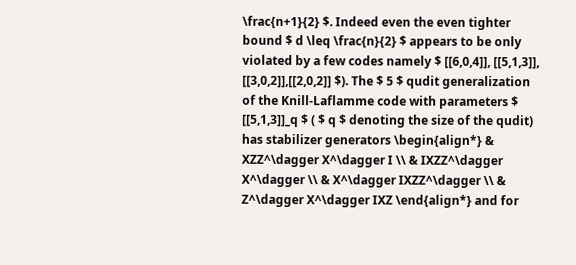\frac{n+1}{2} $. Indeed even the even tighter bound $ d \leq \frac{n}{2} $ appears to be only violated by a few codes namely $ [[6,0,4]], [[5,1,3]], [[3,0,2]],[[2,0,2]] $). The $ 5 $ qudit generalization of the Knill-Laflamme code with parameters $ [[5,1,3]]_q $ ( $ q $ denoting the size of the qudit) has stabilizer generators \begin{align*} & XZZ^\dagger X^\dagger I \\ & IXZZ^\dagger X^\dagger \\ & X^\dagger IXZZ^\dagger \\ & Z^\dagger X^\dagger IXZ \end{align*} and for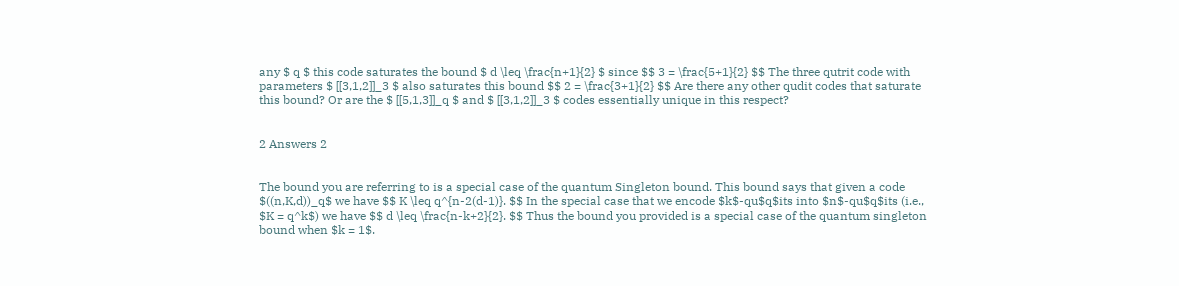any $ q $ this code saturates the bound $ d \leq \frac{n+1}{2} $ since $$ 3 = \frac{5+1}{2} $$ The three qutrit code with parameters $ [[3,1,2]]_3 $ also saturates this bound $$ 2 = \frac{3+1}{2} $$ Are there any other qudit codes that saturate this bound? Or are the $ [[5,1,3]]_q $ and $ [[3,1,2]]_3 $ codes essentially unique in this respect?


2 Answers 2


The bound you are referring to is a special case of the quantum Singleton bound. This bound says that given a code $((n,K,d))_q$ we have $$ K \leq q^{n-2(d-1)}. $$ In the special case that we encode $k$-qu$q$its into $n$-qu$q$its (i.e., $K = q^k$) we have $$ d \leq \frac{n-k+2}{2}. $$ Thus the bound you provided is a special case of the quantum singleton bound when $k = 1$.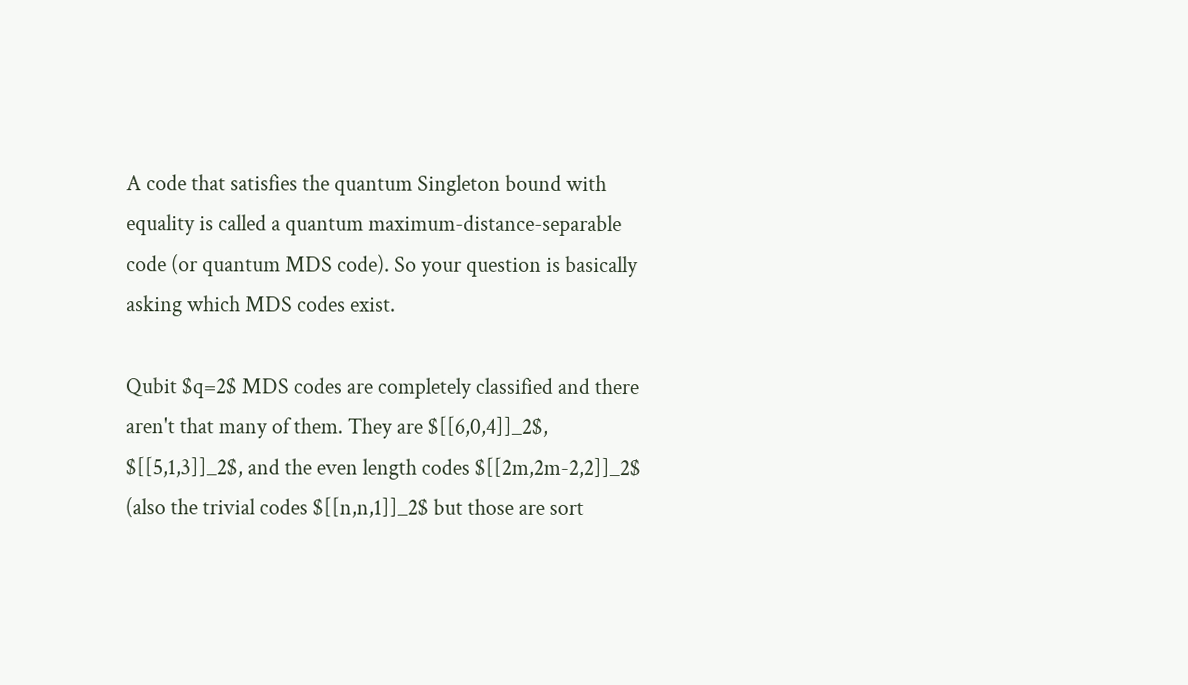A code that satisfies the quantum Singleton bound with equality is called a quantum maximum-distance-separable code (or quantum MDS code). So your question is basically asking which MDS codes exist.

Qubit $q=2$ MDS codes are completely classified and there aren't that many of them. They are $[[6,0,4]]_2$, $[[5,1,3]]_2$, and the even length codes $[[2m,2m-2,2]]_2$ (also the trivial codes $[[n,n,1]]_2$ but those are sort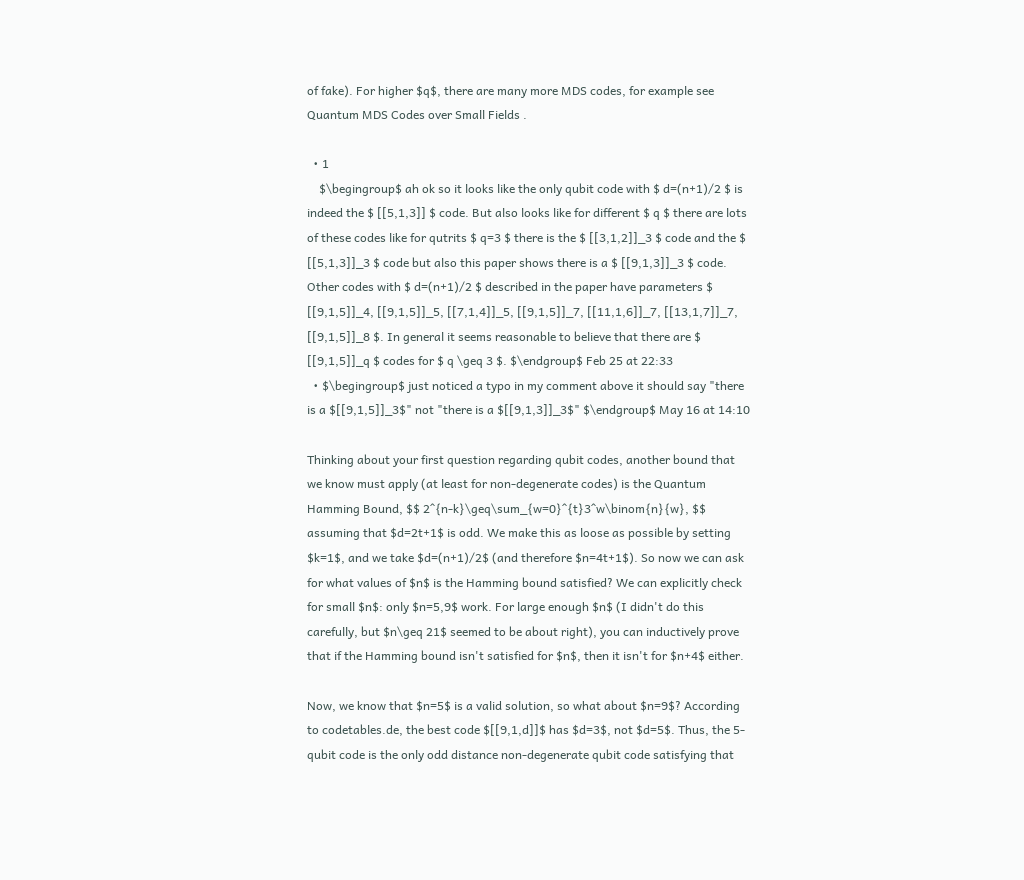of fake). For higher $q$, there are many more MDS codes, for example see Quantum MDS Codes over Small Fields .

  • 1
    $\begingroup$ ah ok so it looks like the only qubit code with $ d=(n+1)/2 $ is indeed the $ [[5,1,3]] $ code. But also looks like for different $ q $ there are lots of these codes like for qutrits $ q=3 $ there is the $ [[3,1,2]]_3 $ code and the $ [[5,1,3]]_3 $ code but also this paper shows there is a $ [[9,1,3]]_3 $ code. Other codes with $ d=(n+1)/2 $ described in the paper have parameters $ [[9,1,5]]_4, [[9,1,5]]_5, [[7,1,4]]_5, [[9,1,5]]_7, [[11,1,6]]_7, [[13,1,7]]_7, [[9,1,5]]_8 $. In general it seems reasonable to believe that there are $ [[9,1,5]]_q $ codes for $ q \geq 3 $. $\endgroup$ Feb 25 at 22:33
  • $\begingroup$ just noticed a typo in my comment above it should say "there is a $[[9,1,5]]_3$" not "there is a $[[9,1,3]]_3$" $\endgroup$ May 16 at 14:10

Thinking about your first question regarding qubit codes, another bound that we know must apply (at least for non-degenerate codes) is the Quantum Hamming Bound, $$ 2^{n-k}\geq\sum_{w=0}^{t}3^w\binom{n}{w}, $$ assuming that $d=2t+1$ is odd. We make this as loose as possible by setting $k=1$, and we take $d=(n+1)/2$ (and therefore $n=4t+1$). So now we can ask for what values of $n$ is the Hamming bound satisfied? We can explicitly check for small $n$: only $n=5,9$ work. For large enough $n$ (I didn't do this carefully, but $n\geq 21$ seemed to be about right), you can inductively prove that if the Hamming bound isn't satisfied for $n$, then it isn't for $n+4$ either.

Now, we know that $n=5$ is a valid solution, so what about $n=9$? According to codetables.de, the best code $[[9,1,d]]$ has $d=3$, not $d=5$. Thus, the 5-qubit code is the only odd distance non-degenerate qubit code satisfying that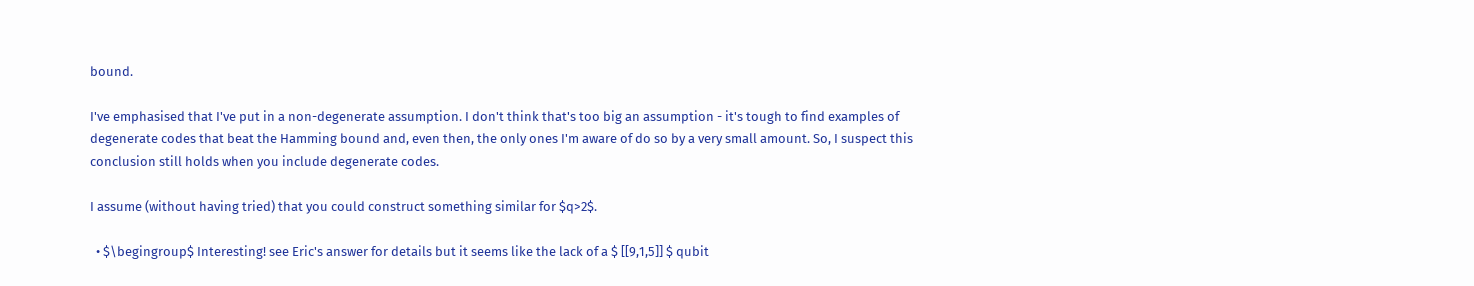bound.

I've emphasised that I've put in a non-degenerate assumption. I don't think that's too big an assumption - it's tough to find examples of degenerate codes that beat the Hamming bound and, even then, the only ones I'm aware of do so by a very small amount. So, I suspect this conclusion still holds when you include degenerate codes.

I assume (without having tried) that you could construct something similar for $q>2$.

  • $\begingroup$ Interesting! see Eric's answer for details but it seems like the lack of a $ [[9,1,5]] $ qubit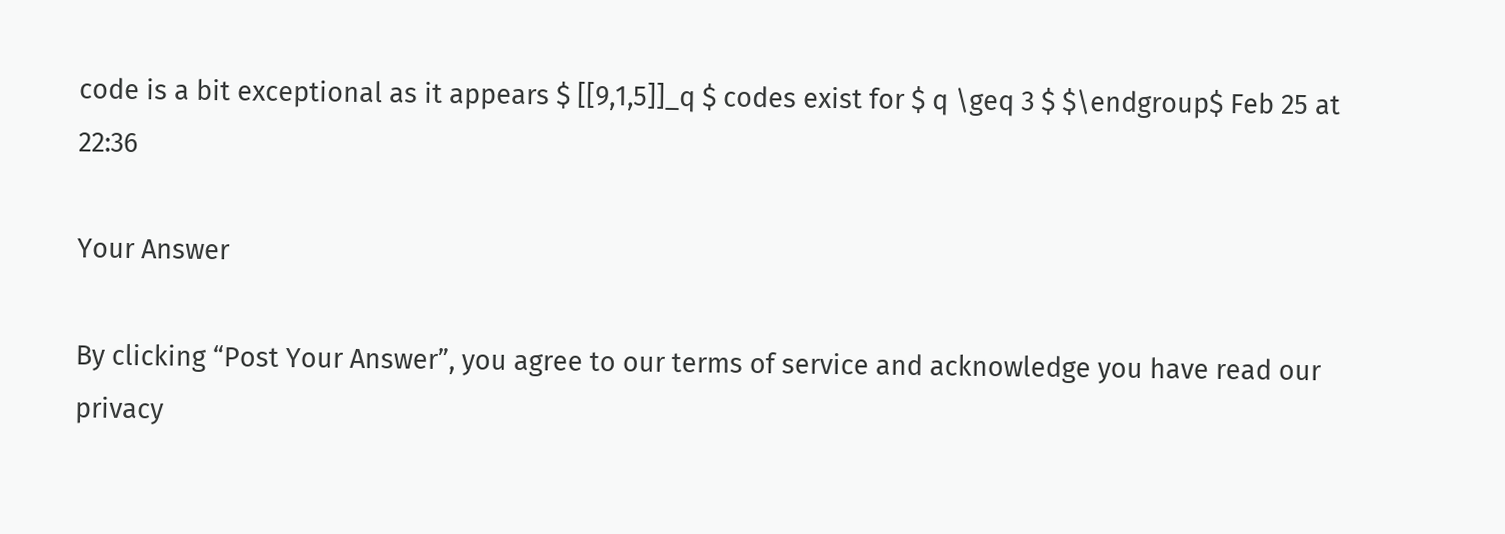code is a bit exceptional as it appears $ [[9,1,5]]_q $ codes exist for $ q \geq 3 $ $\endgroup$ Feb 25 at 22:36

Your Answer

By clicking “Post Your Answer”, you agree to our terms of service and acknowledge you have read our privacy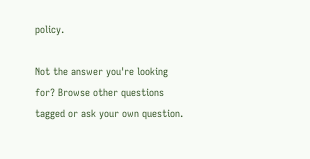policy.

Not the answer you're looking for? Browse other questions tagged or ask your own question.